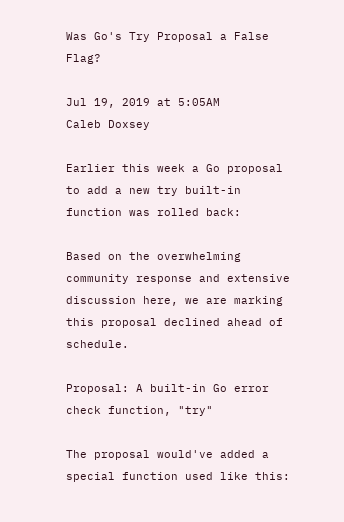Was Go's Try Proposal a False Flag?

Jul 19, 2019 at 5:05AM
Caleb Doxsey

Earlier this week a Go proposal to add a new try built-in function was rolled back:

Based on the overwhelming community response and extensive discussion here, we are marking this proposal declined ahead of schedule.

Proposal: A built-in Go error check function, "try"

The proposal would've added a special function used like this: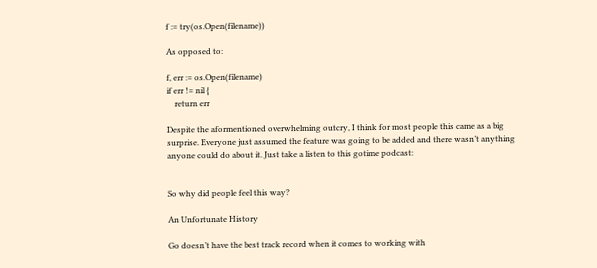f := try(os.Open(filename))

As opposed to:

f, err := os.Open(filename)
if err != nil {
    return err

Despite the aformentioned overwhelming outcry, I think for most people this came as a big surprise. Everyone just assumed the feature was going to be added and there wasn’t anything anyone could do about it. Just take a listen to this gotime podcast:


So why did people feel this way?

An Unfortunate History

Go doesn’t have the best track record when it comes to working with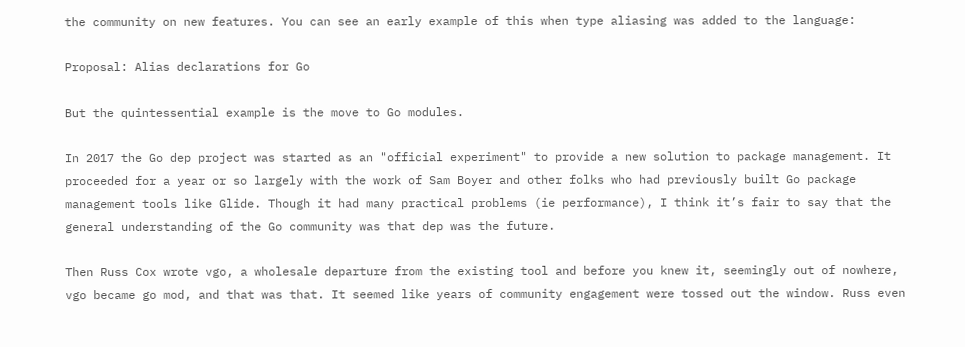the community on new features. You can see an early example of this when type aliasing was added to the language:

Proposal: Alias declarations for Go

But the quintessential example is the move to Go modules.

In 2017 the Go dep project was started as an "official experiment" to provide a new solution to package management. It proceeded for a year or so largely with the work of Sam Boyer and other folks who had previously built Go package management tools like Glide. Though it had many practical problems (ie performance), I think it’s fair to say that the general understanding of the Go community was that dep was the future.

Then Russ Cox wrote vgo, a wholesale departure from the existing tool and before you knew it, seemingly out of nowhere, vgo became go mod, and that was that. It seemed like years of community engagement were tossed out the window. Russ even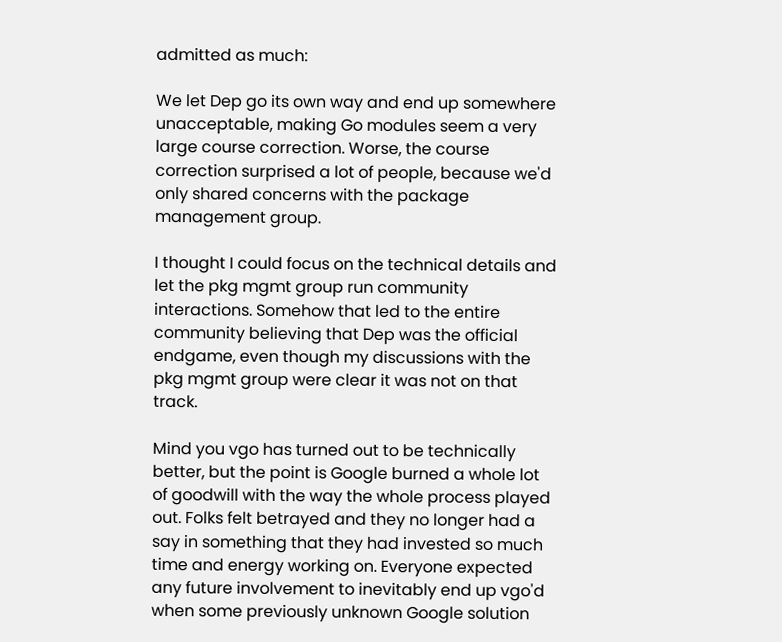admitted as much:

We let Dep go its own way and end up somewhere unacceptable, making Go modules seem a very large course correction. Worse, the course correction surprised a lot of people, because we'd only shared concerns with the package management group.

I thought I could focus on the technical details and let the pkg mgmt group run community interactions. Somehow that led to the entire community believing that Dep was the official endgame, even though my discussions with the pkg mgmt group were clear it was not on that track.

Mind you vgo has turned out to be technically better, but the point is Google burned a whole lot of goodwill with the way the whole process played out. Folks felt betrayed and they no longer had a say in something that they had invested so much time and energy working on. Everyone expected any future involvement to inevitably end up vgo'd when some previously unknown Google solution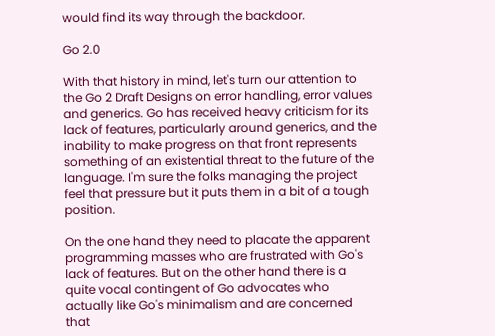would find its way through the backdoor.

Go 2.0

With that history in mind, let's turn our attention to the Go 2 Draft Designs on error handling, error values and generics. Go has received heavy criticism for its lack of features, particularly around generics, and the inability to make progress on that front represents something of an existential threat to the future of the language. I'm sure the folks managing the project feel that pressure but it puts them in a bit of a tough position.

On the one hand they need to placate the apparent programming masses who are frustrated with Go's lack of features. But on the other hand there is a quite vocal contingent of Go advocates who actually like Go's minimalism and are concerned that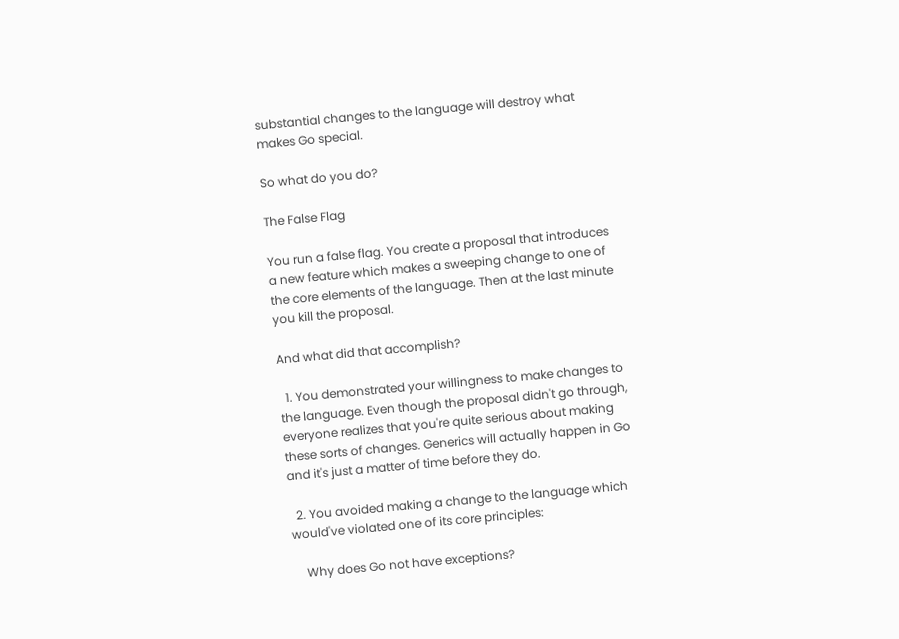substantial changes to the language will destroy what makes Go special.

So what do you do?

The False Flag

You run a false flag. You create a proposal that introduces a new feature which makes a sweeping change to one of the core elements of the language. Then at the last minute you kill the proposal.

And what did that accomplish?

  1. You demonstrated your willingness to make changes to the language. Even though the proposal didn't go through, everyone realizes that you're quite serious about making these sorts of changes. Generics will actually happen in Go and it's just a matter of time before they do.

  2. You avoided making a change to the language which would've violated one of its core principles:

    Why does Go not have exceptions?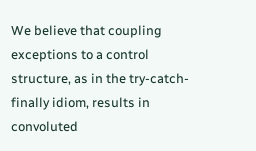We believe that coupling exceptions to a control structure, as in the try-catch-finally idiom, results in convoluted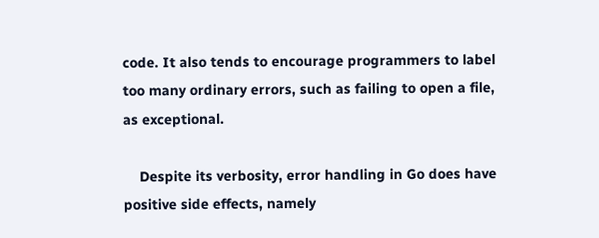code. It also tends to encourage programmers to label too many ordinary errors, such as failing to open a file, as exceptional.

    Despite its verbosity, error handling in Go does have positive side effects, namely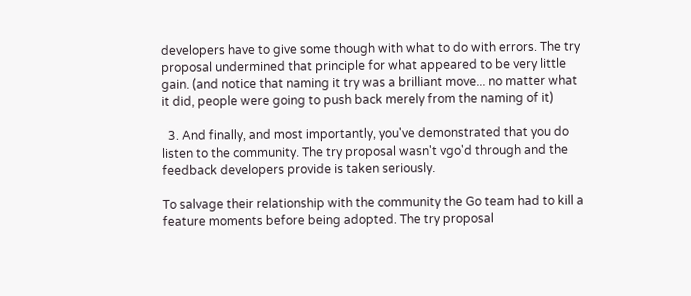developers have to give some though with what to do with errors. The try proposal undermined that principle for what appeared to be very little gain. (and notice that naming it try was a brilliant move... no matter what it did, people were going to push back merely from the naming of it)

  3. And finally, and most importantly, you've demonstrated that you do listen to the community. The try proposal wasn't vgo'd through and the feedback developers provide is taken seriously.

To salvage their relationship with the community the Go team had to kill a feature moments before being adopted. The try proposal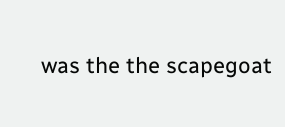was the the scapegoat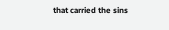that carried the sins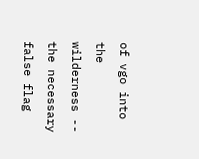of vgo into the wilderness -- the necessary false flag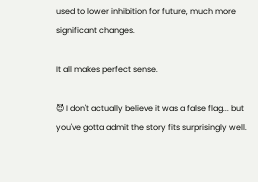used to lower inhibition for future, much more significant changes.

It all makes perfect sense.

😈 I don't actually believe it was a false flag... but you've gotta admit the story fits surprisingly well.